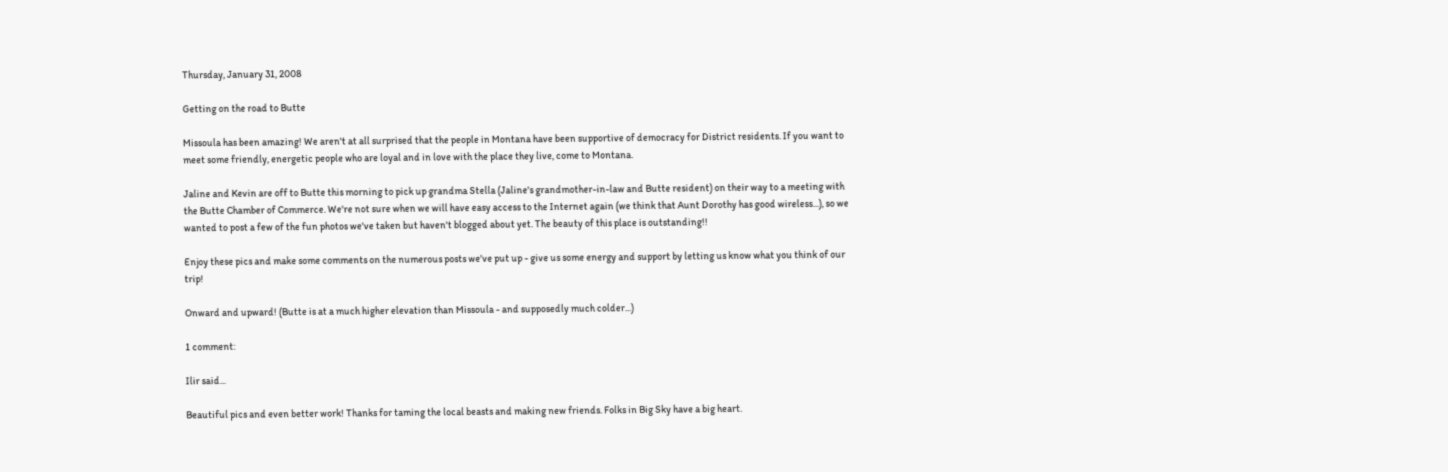Thursday, January 31, 2008

Getting on the road to Butte

Missoula has been amazing! We aren't at all surprised that the people in Montana have been supportive of democracy for District residents. If you want to meet some friendly, energetic people who are loyal and in love with the place they live, come to Montana.

Jaline and Kevin are off to Butte this morning to pick up grandma Stella (Jaline's grandmother-in-law and Butte resident) on their way to a meeting with the Butte Chamber of Commerce. We're not sure when we will have easy access to the Internet again (we think that Aunt Dorothy has good wireless...), so we wanted to post a few of the fun photos we've taken but haven't blogged about yet. The beauty of this place is outstanding!!

Enjoy these pics and make some comments on the numerous posts we've put up - give us some energy and support by letting us know what you think of our trip!

Onward and upward! (Butte is at a much higher elevation than Missoula - and supposedly much colder...)

1 comment:

Ilir said...

Beautiful pics and even better work! Thanks for taming the local beasts and making new friends. Folks in Big Sky have a big heart.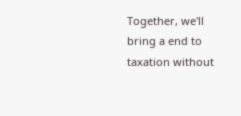Together, we'll bring a end to taxation without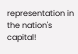representation in the nation's capital!